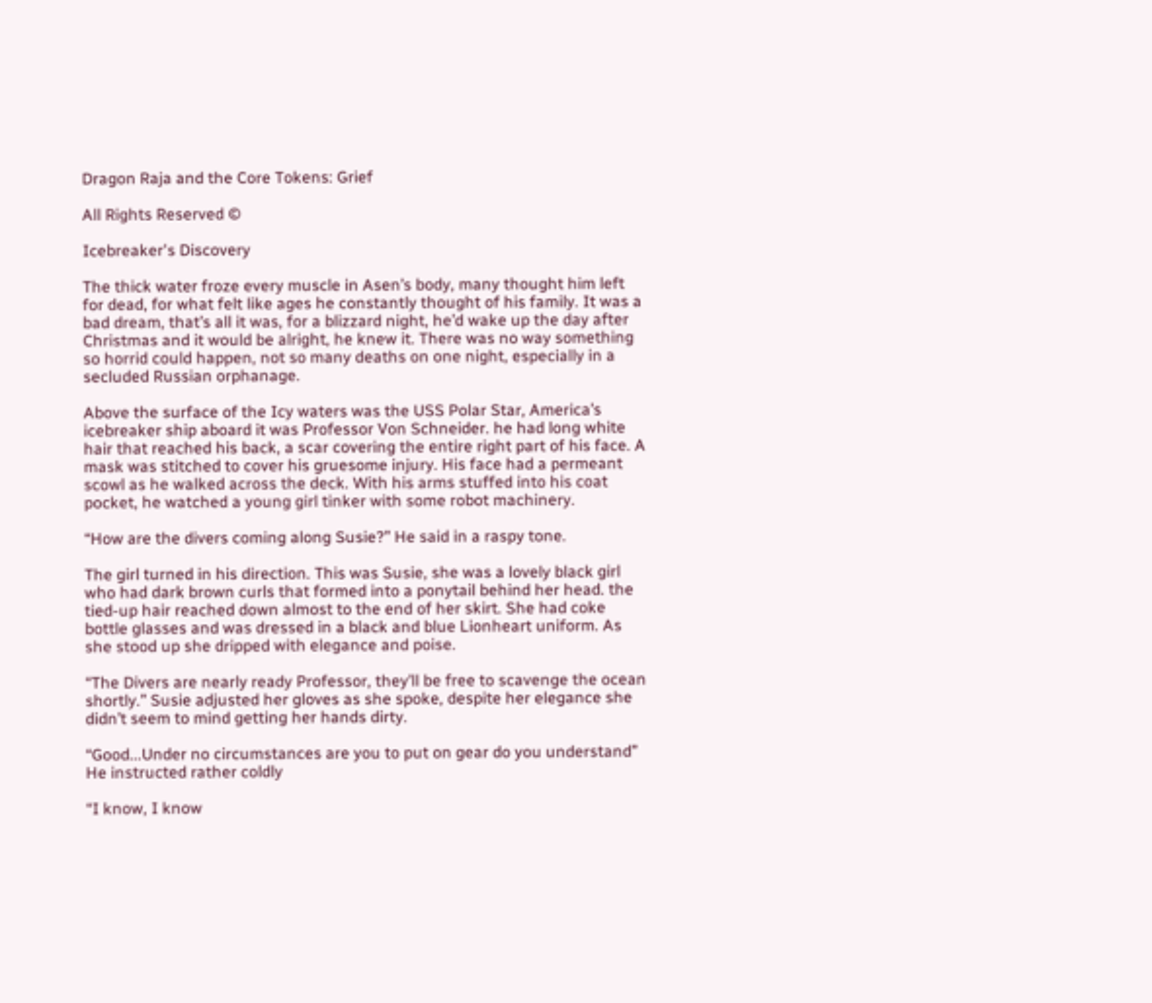Dragon Raja and the Core Tokens: Grief

All Rights Reserved ©

Icebreaker's Discovery

The thick water froze every muscle in Asen’s body, many thought him left for dead, for what felt like ages he constantly thought of his family. It was a bad dream, that’s all it was, for a blizzard night, he’d wake up the day after Christmas and it would be alright, he knew it. There was no way something so horrid could happen, not so many deaths on one night, especially in a secluded Russian orphanage.

Above the surface of the Icy waters was the USS Polar Star, America’s icebreaker ship aboard it was Professor Von Schneider. he had long white hair that reached his back, a scar covering the entire right part of his face. A mask was stitched to cover his gruesome injury. His face had a permeant scowl as he walked across the deck. With his arms stuffed into his coat pocket, he watched a young girl tinker with some robot machinery.

“How are the divers coming along Susie?” He said in a raspy tone.

The girl turned in his direction. This was Susie, she was a lovely black girl who had dark brown curls that formed into a ponytail behind her head. the tied-up hair reached down almost to the end of her skirt. She had coke bottle glasses and was dressed in a black and blue Lionheart uniform. As she stood up she dripped with elegance and poise.

“The Divers are nearly ready Professor, they’ll be free to scavenge the ocean shortly.” Susie adjusted her gloves as she spoke, despite her elegance she didn’t seem to mind getting her hands dirty.

“Good...Under no circumstances are you to put on gear do you understand” He instructed rather coldly

“I know, I know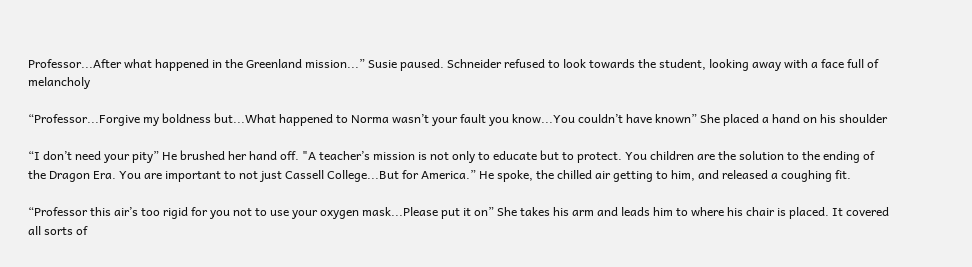Professor...After what happened in the Greenland mission...” Susie paused. Schneider refused to look towards the student, looking away with a face full of melancholy

“Professor...Forgive my boldness but...What happened to Norma wasn’t your fault you know...You couldn’t have known” She placed a hand on his shoulder

“I don’t need your pity” He brushed her hand off. "A teacher’s mission is not only to educate but to protect. You children are the solution to the ending of the Dragon Era. You are important to not just Cassell College...But for America.” He spoke, the chilled air getting to him, and released a coughing fit.

“Professor this air’s too rigid for you not to use your oxygen mask...Please put it on” She takes his arm and leads him to where his chair is placed. It covered all sorts of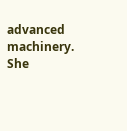advanced machinery. She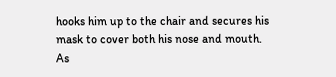hooks him up to the chair and secures his mask to cover both his nose and mouth. As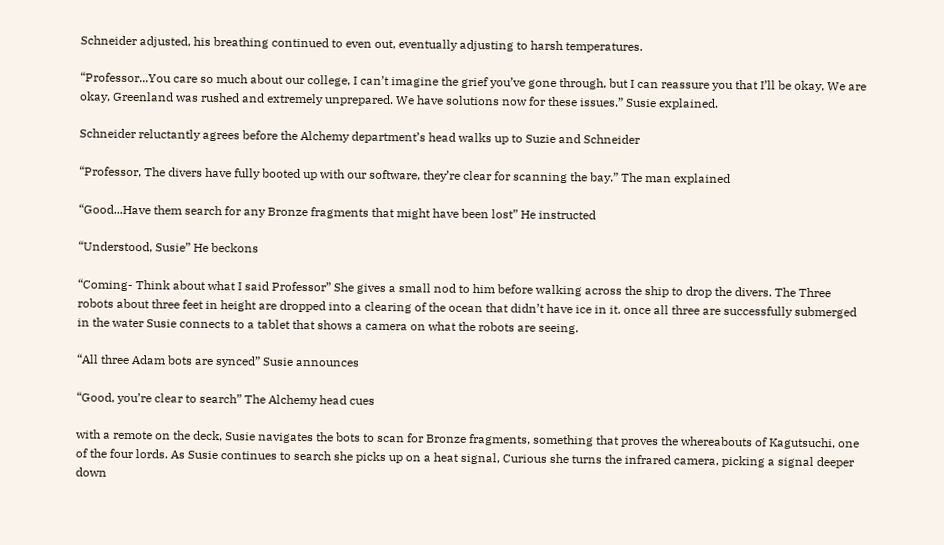Schneider adjusted, his breathing continued to even out, eventually adjusting to harsh temperatures.

“Professor...You care so much about our college, I can’t imagine the grief you’ve gone through, but I can reassure you that I’ll be okay, We are okay, Greenland was rushed and extremely unprepared. We have solutions now for these issues.” Susie explained.

Schneider reluctantly agrees before the Alchemy department’s head walks up to Suzie and Schneider

“Professor, The divers have fully booted up with our software, they’re clear for scanning the bay.” The man explained

“Good...Have them search for any Bronze fragments that might have been lost” He instructed

“Understood, Susie” He beckons

“Coming- Think about what I said Professor” She gives a small nod to him before walking across the ship to drop the divers. The Three robots about three feet in height are dropped into a clearing of the ocean that didn’t have ice in it. once all three are successfully submerged in the water Susie connects to a tablet that shows a camera on what the robots are seeing.

“All three Adam bots are synced” Susie announces

“Good, you’re clear to search” The Alchemy head cues

with a remote on the deck, Susie navigates the bots to scan for Bronze fragments, something that proves the whereabouts of Kagutsuchi, one of the four lords. As Susie continues to search she picks up on a heat signal, Curious she turns the infrared camera, picking a signal deeper down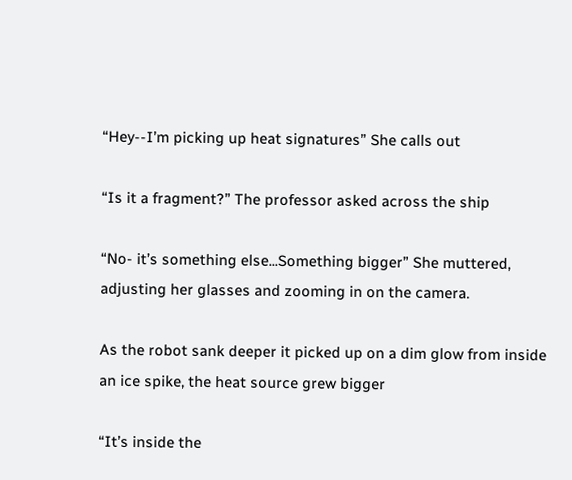“Hey--I’m picking up heat signatures” She calls out

“Is it a fragment?” The professor asked across the ship

“No- it’s something else...Something bigger” She muttered, adjusting her glasses and zooming in on the camera.

As the robot sank deeper it picked up on a dim glow from inside an ice spike, the heat source grew bigger

“It’s inside the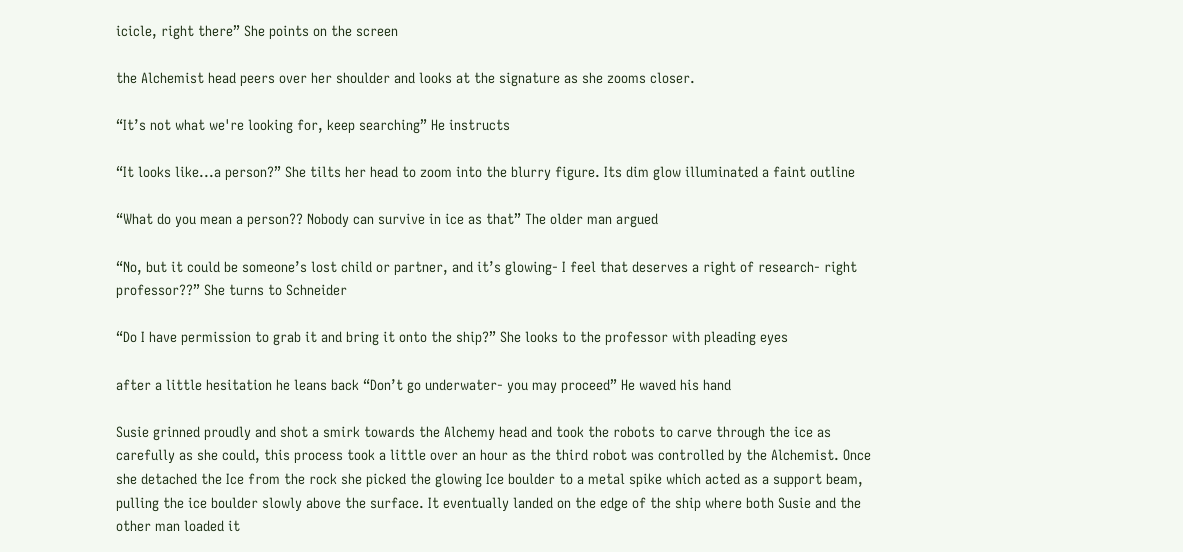icicle, right there” She points on the screen

the Alchemist head peers over her shoulder and looks at the signature as she zooms closer.

“It’s not what we're looking for, keep searching” He instructs

“It looks like...a person?” She tilts her head to zoom into the blurry figure. Its dim glow illuminated a faint outline

“What do you mean a person?? Nobody can survive in ice as that” The older man argued

“No, but it could be someone’s lost child or partner, and it’s glowing- I feel that deserves a right of research- right professor??” She turns to Schneider

“Do I have permission to grab it and bring it onto the ship?” She looks to the professor with pleading eyes

after a little hesitation he leans back “Don’t go underwater- you may proceed” He waved his hand

Susie grinned proudly and shot a smirk towards the Alchemy head and took the robots to carve through the ice as carefully as she could, this process took a little over an hour as the third robot was controlled by the Alchemist. Once she detached the Ice from the rock she picked the glowing Ice boulder to a metal spike which acted as a support beam, pulling the ice boulder slowly above the surface. It eventually landed on the edge of the ship where both Susie and the other man loaded it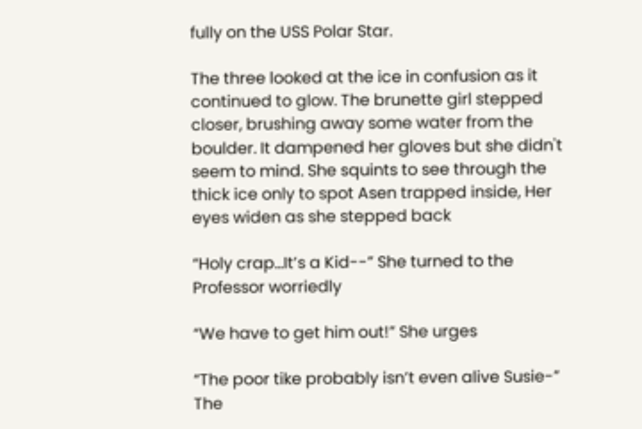fully on the USS Polar Star.

The three looked at the ice in confusion as it continued to glow. The brunette girl stepped closer, brushing away some water from the boulder. It dampened her gloves but she didn't seem to mind. She squints to see through the thick ice only to spot Asen trapped inside, Her eyes widen as she stepped back

“Holy crap...It’s a Kid--” She turned to the Professor worriedly

“We have to get him out!” She urges

“The poor tike probably isn’t even alive Susie-” The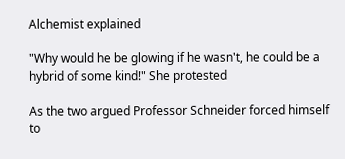Alchemist explained

"Why would he be glowing if he wasn't, he could be a hybrid of some kind!" She protested

As the two argued Professor Schneider forced himself to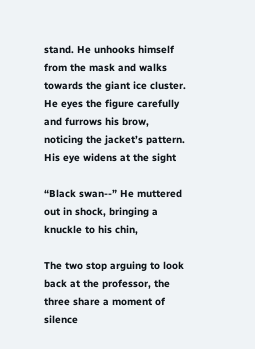stand. He unhooks himself from the mask and walks towards the giant ice cluster. He eyes the figure carefully and furrows his brow, noticing the jacket’s pattern. His eye widens at the sight

“Black swan--” He muttered out in shock, bringing a knuckle to his chin,

The two stop arguing to look back at the professor, the three share a moment of silence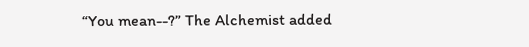“You mean--?” The Alchemist added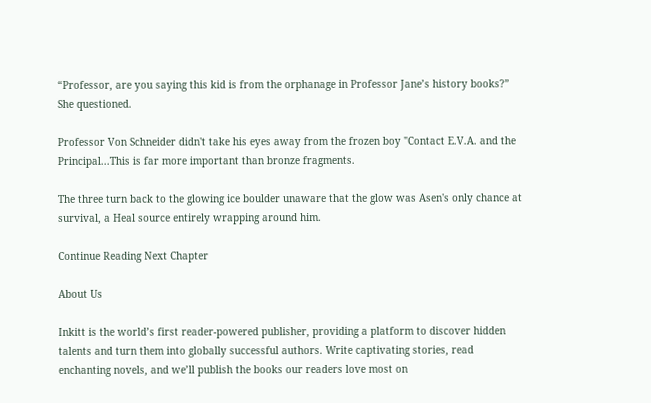“Professor, are you saying this kid is from the orphanage in Professor Jane’s history books?” She questioned.

Professor Von Schneider didn't take his eyes away from the frozen boy "Contact E.V.A. and the Principal...This is far more important than bronze fragments.

The three turn back to the glowing ice boulder unaware that the glow was Asen's only chance at survival, a Heal source entirely wrapping around him.

Continue Reading Next Chapter

About Us

Inkitt is the world’s first reader-powered publisher, providing a platform to discover hidden talents and turn them into globally successful authors. Write captivating stories, read enchanting novels, and we’ll publish the books our readers love most on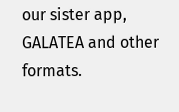our sister app, GALATEA and other formats.